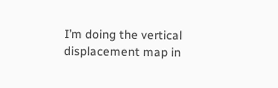I’m doing the vertical displacement map in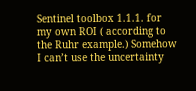Sentinel toolbox 1.1.1. for my own ROI ( according to the Ruhr example.) Somehow I can’t use the uncertainty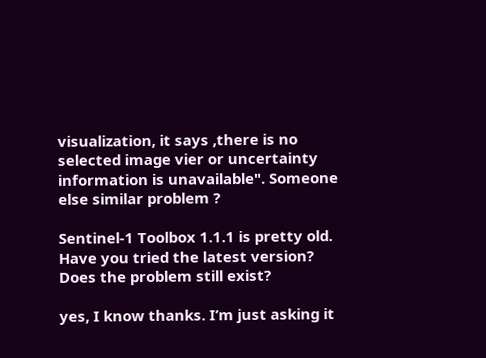visualization, it says ,there is no selected image vier or uncertainty information is unavailable". Someone else similar problem ?

Sentinel-1 Toolbox 1.1.1 is pretty old.
Have you tried the latest version?
Does the problem still exist?

yes, I know thanks. I’m just asking it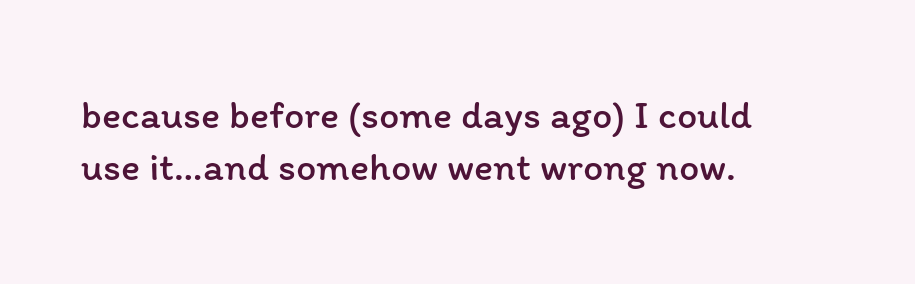because before (some days ago) I could use it…and somehow went wrong now.